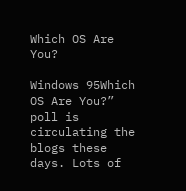Which OS Are You?

Windows 95Which OS Are You?” poll is circulating the blogs these days. Lots of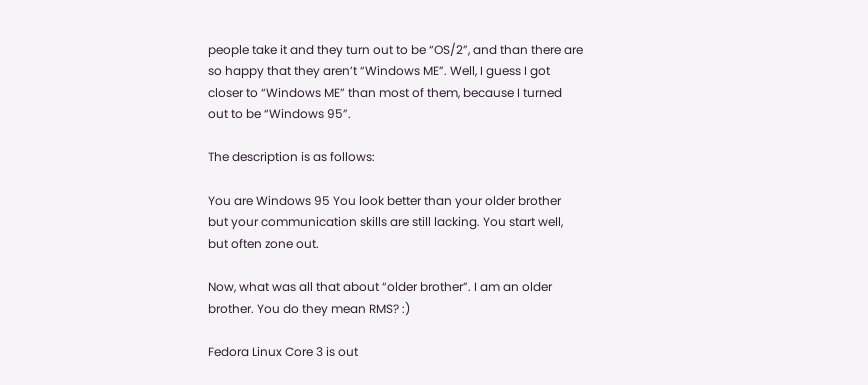people take it and they turn out to be “OS/2”, and than there are so happy that they aren’t “Windows ME”. Well, I guess I got closer to “Windows ME” than most of them, because I turned out to be “Windows 95”.

The description is as follows:

You are Windows 95 You look better than your older brother but your communication skills are still lacking. You start well, but often zone out.

Now, what was all that about “older brother”. I am an older brother. You do they mean RMS? :)

Fedora Linux Core 3 is out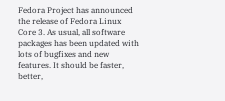Fedora Project has announced the release of Fedora Linux Core 3. As usual, all software packages has been updated with lots of bugfixes and new features. It should be faster, better,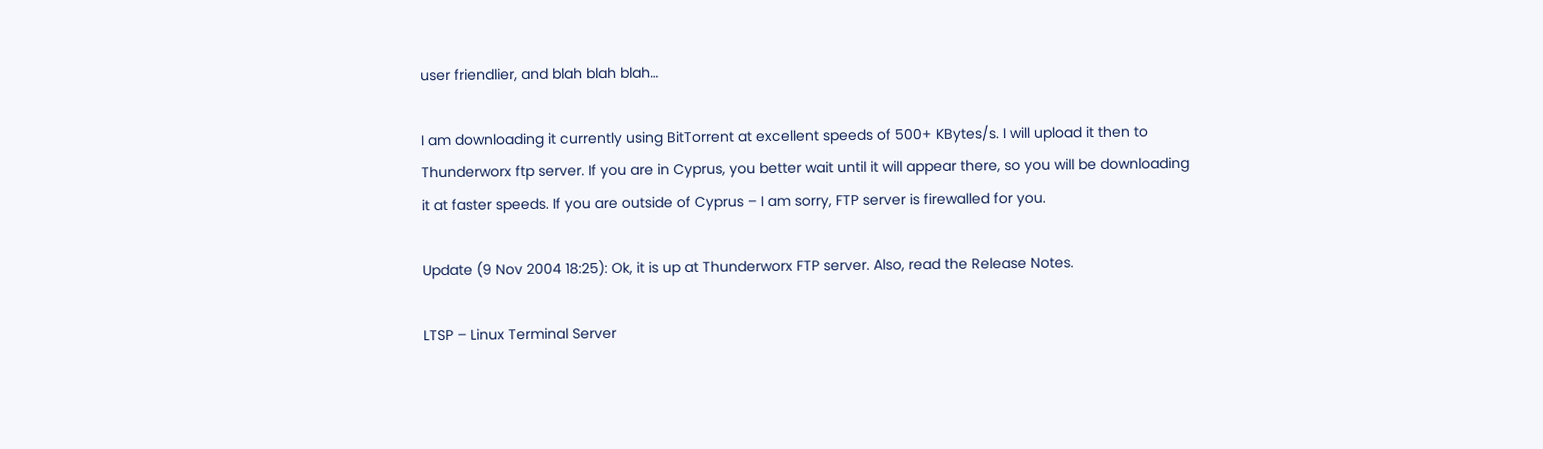user friendlier, and blah blah blah…

I am downloading it currently using BitTorrent at excellent speeds of 500+ KBytes/s. I will upload it then to Thunderworx ftp server. If you are in Cyprus, you better wait until it will appear there, so you will be downloading it at faster speeds. If you are outside of Cyprus – I am sorry, FTP server is firewalled for you.

Update (9 Nov 2004 18:25): Ok, it is up at Thunderworx FTP server. Also, read the Release Notes.

LTSP – Linux Terminal Server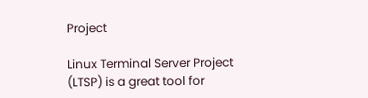Project

Linux Terminal Server Project (LTSP) is a great tool for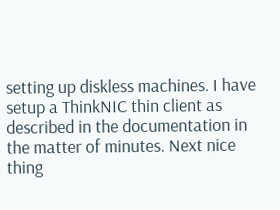setting up diskless machines. I have setup a ThinkNIC thin client as described in the documentation in the matter of minutes. Next nice thing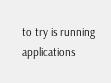to try is running applications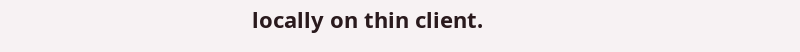locally on thin client.